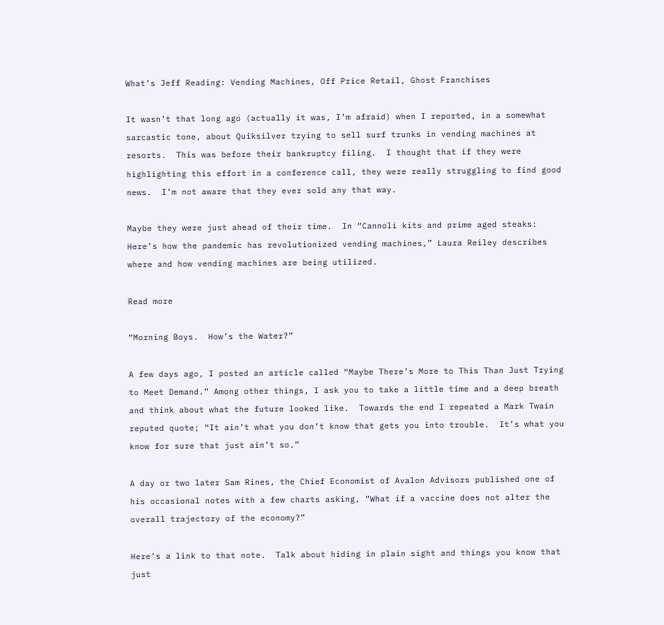What’s Jeff Reading: Vending Machines, Off Price Retail, Ghost Franchises

It wasn’t that long ago (actually it was, I’m afraid) when I reported, in a somewhat sarcastic tone, about Quiksilver trying to sell surf trunks in vending machines at resorts.  This was before their bankruptcy filing.  I thought that if they were highlighting this effort in a conference call, they were really struggling to find good news.  I’m not aware that they ever sold any that way.

Maybe they were just ahead of their time.  In “Cannoli kits and prime aged steaks: Here’s how the pandemic has revolutionized vending machines,” Laura Reiley describes where and how vending machines are being utilized.

Read more

“Morning Boys.  How’s the Water?”

A few days ago, I posted an article called “Maybe There’s More to This Than Just Trying to Meet Demand.” Among other things, I ask you to take a little time and a deep breath and think about what the future looked like.  Towards the end I repeated a Mark Twain reputed quote; “It ain’t what you don’t know that gets you into trouble.  It’s what you know for sure that just ain’t so.”

A day or two later Sam Rines, the Chief Economist of Avalon Advisors published one of his occasional notes with a few charts asking, “What if a vaccine does not alter the overall trajectory of the economy?”

Here’s a link to that note.  Talk about hiding in plain sight and things you know that just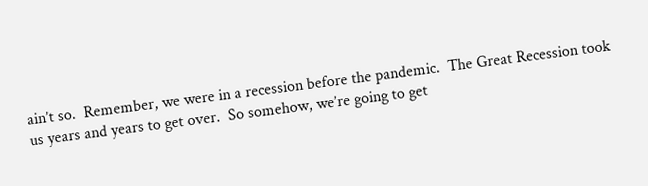ain’t so.  Remember, we were in a recession before the pandemic.  The Great Recession took us years and years to get over.  So somehow, we’re going to get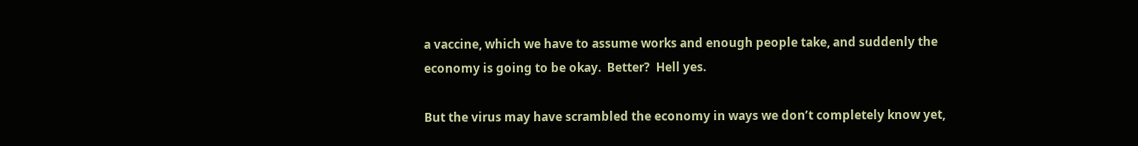a vaccine, which we have to assume works and enough people take, and suddenly the economy is going to be okay.  Better?  Hell yes.

But the virus may have scrambled the economy in ways we don’t completely know yet,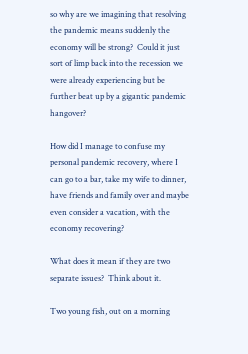so why are we imagining that resolving the pandemic means suddenly the economy will be strong?  Could it just sort of limp back into the recession we were already experiencing but be further beat up by a gigantic pandemic hangover?

How did I manage to confuse my personal pandemic recovery, where I can go to a bar, take my wife to dinner, have friends and family over and maybe even consider a vacation, with the economy recovering?

What does it mean if they are two separate issues?  Think about it.

Two young fish, out on a morning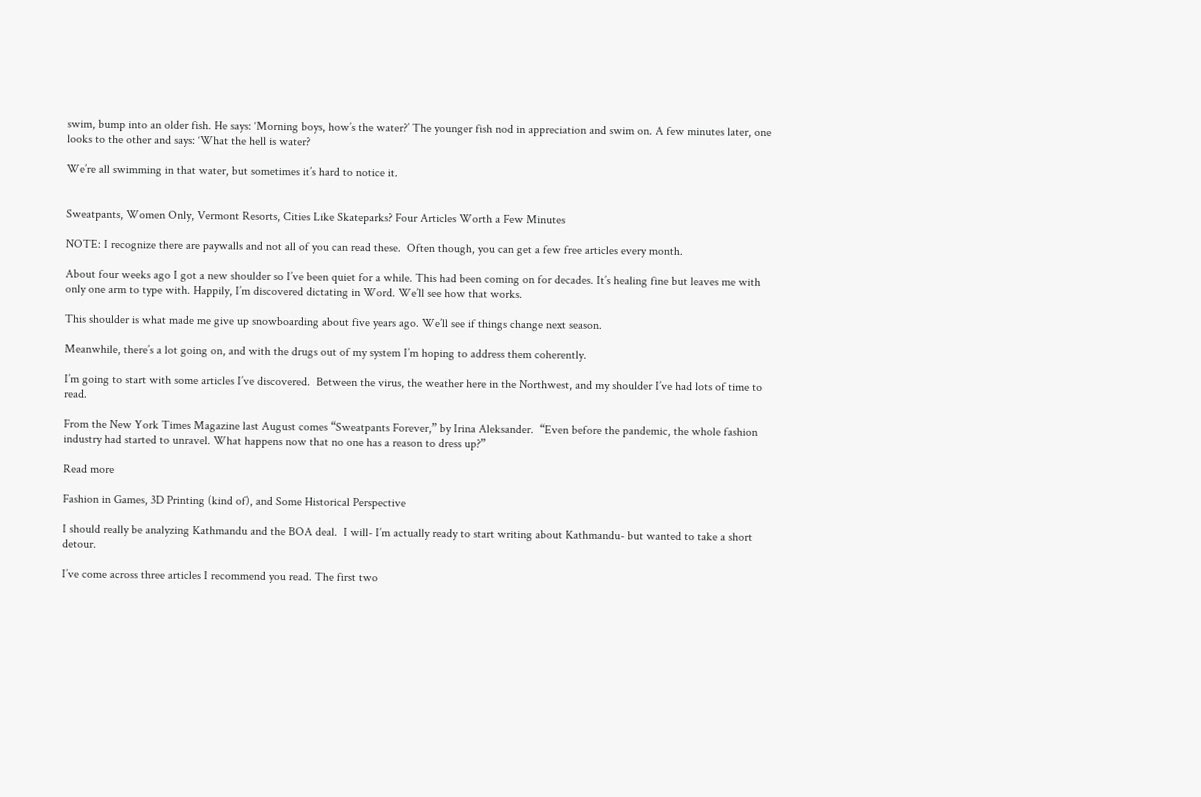swim, bump into an older fish. He says: ‘Morning boys, how’s the water?’ The younger fish nod in appreciation and swim on. A few minutes later, one looks to the other and says: ‘What the hell is water?

We’re all swimming in that water, but sometimes it’s hard to notice it.


Sweatpants, Women Only, Vermont Resorts, Cities Like Skateparks? Four Articles Worth a Few Minutes

NOTE: I recognize there are paywalls and not all of you can read these.  Often though, you can get a few free articles every month.

About four weeks ago I got a new shoulder so I’ve been quiet for a while. This had been coming on for decades. It’s healing fine but leaves me with only one arm to type with. Happily, I’m discovered dictating in Word. We’ll see how that works.

This shoulder is what made me give up snowboarding about five years ago. We’ll see if things change next season.

Meanwhile, there’s a lot going on, and with the drugs out of my system I’m hoping to address them coherently.

I’m going to start with some articles I’ve discovered.  Between the virus, the weather here in the Northwest, and my shoulder I’ve had lots of time to read.

From the New York Times Magazine last August comes “Sweatpants Forever,” by Irina Aleksander.  “Even before the pandemic, the whole fashion industry had started to unravel. What happens now that no one has a reason to dress up?”

Read more

Fashion in Games, 3D Printing (kind of), and Some Historical Perspective

I should really be analyzing Kathmandu and the BOA deal.  I will- I’m actually ready to start writing about Kathmandu- but wanted to take a short detour.

I’ve come across three articles I recommend you read. The first two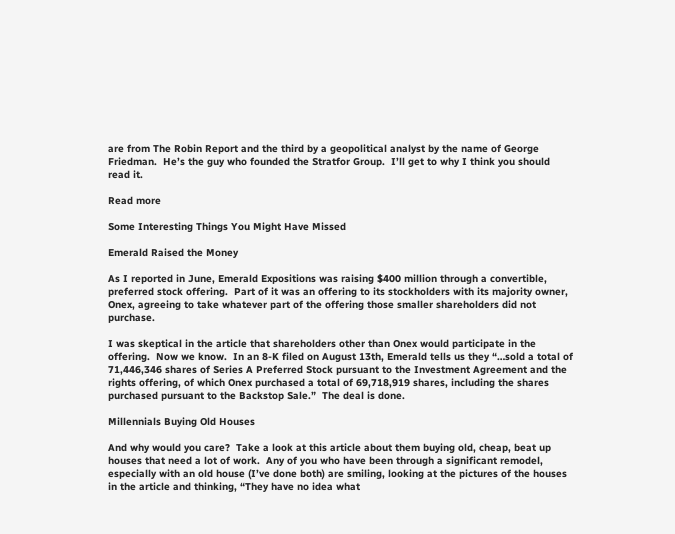are from The Robin Report and the third by a geopolitical analyst by the name of George Friedman.  He’s the guy who founded the Stratfor Group.  I’ll get to why I think you should read it.

Read more

Some Interesting Things You Might Have Missed

Emerald Raised the Money

As I reported in June, Emerald Expositions was raising $400 million through a convertible, preferred stock offering.  Part of it was an offering to its stockholders with its majority owner, Onex, agreeing to take whatever part of the offering those smaller shareholders did not purchase.

I was skeptical in the article that shareholders other than Onex would participate in the offering.  Now we know.  In an 8-K filed on August 13th, Emerald tells us they “…sold a total of 71,446,346 shares of Series A Preferred Stock pursuant to the Investment Agreement and the rights offering, of which Onex purchased a total of 69,718,919 shares, including the shares purchased pursuant to the Backstop Sale.”  The deal is done.

Millennials Buying Old Houses

And why would you care?  Take a look at this article about them buying old, cheap, beat up houses that need a lot of work.  Any of you who have been through a significant remodel, especially with an old house (I’ve done both) are smiling, looking at the pictures of the houses in the article and thinking, “They have no idea what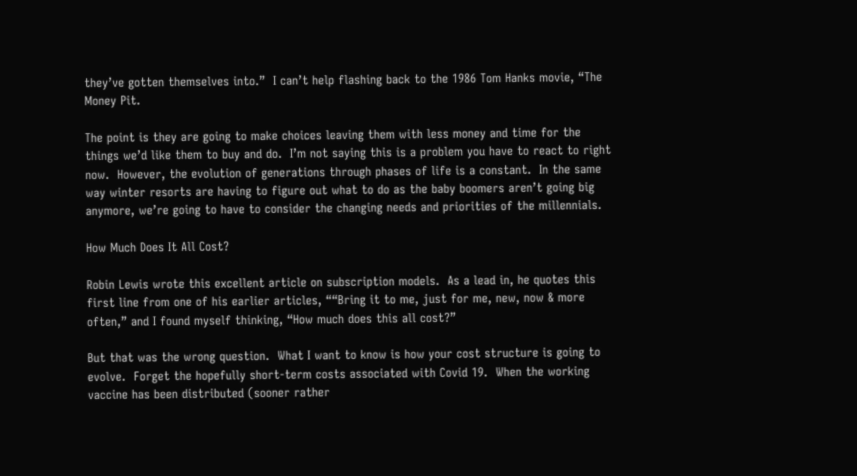they’ve gotten themselves into.”  I can’t help flashing back to the 1986 Tom Hanks movie, “The Money Pit.

The point is they are going to make choices leaving them with less money and time for the things we’d like them to buy and do.  I’m not saying this is a problem you have to react to right now.  However, the evolution of generations through phases of life is a constant.  In the same way winter resorts are having to figure out what to do as the baby boomers aren’t going big anymore, we’re going to have to consider the changing needs and priorities of the millennials.

How Much Does It All Cost?

Robin Lewis wrote this excellent article on subscription models.  As a lead in, he quotes this first line from one of his earlier articles, ““Bring it to me, just for me, new, now & more often,” and I found myself thinking, “How much does this all cost?”

But that was the wrong question.  What I want to know is how your cost structure is going to evolve.  Forget the hopefully short-term costs associated with Covid 19.  When the working vaccine has been distributed (sooner rather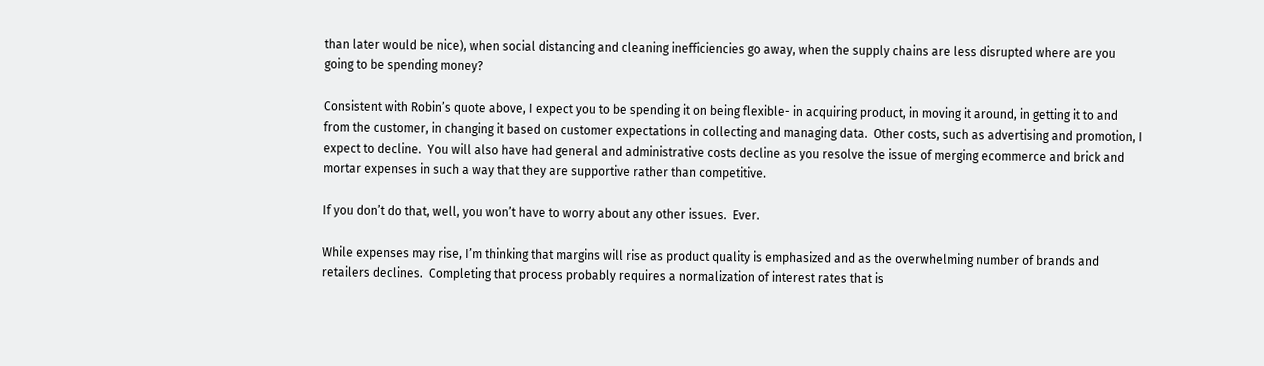than later would be nice), when social distancing and cleaning inefficiencies go away, when the supply chains are less disrupted where are you going to be spending money?

Consistent with Robin’s quote above, I expect you to be spending it on being flexible- in acquiring product, in moving it around, in getting it to and from the customer, in changing it based on customer expectations in collecting and managing data.  Other costs, such as advertising and promotion, I expect to decline.  You will also have had general and administrative costs decline as you resolve the issue of merging ecommerce and brick and mortar expenses in such a way that they are supportive rather than competitive.

If you don’t do that, well, you won’t have to worry about any other issues.  Ever.

While expenses may rise, I’m thinking that margins will rise as product quality is emphasized and as the overwhelming number of brands and retailers declines.  Completing that process probably requires a normalization of interest rates that is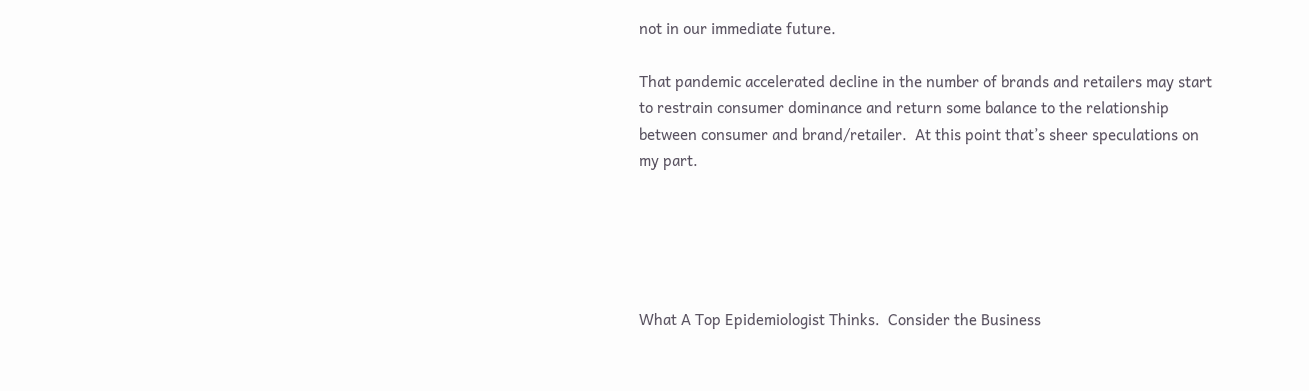not in our immediate future.

That pandemic accelerated decline in the number of brands and retailers may start to restrain consumer dominance and return some balance to the relationship between consumer and brand/retailer.  At this point that’s sheer speculations on my part.





What A Top Epidemiologist Thinks.  Consider the Business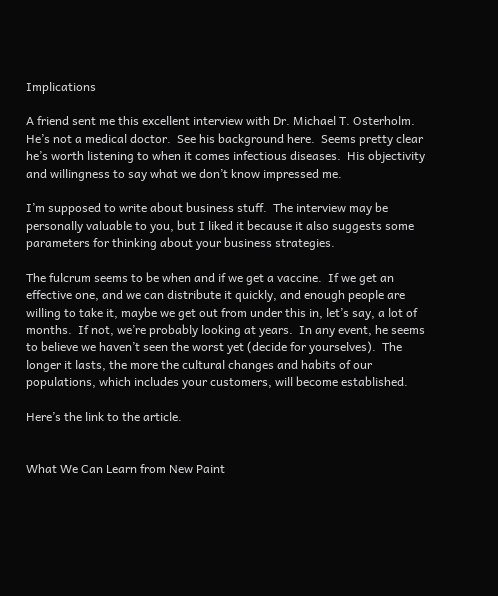Implications

A friend sent me this excellent interview with Dr. Michael T. Osterholm.  He’s not a medical doctor.  See his background here.  Seems pretty clear he’s worth listening to when it comes infectious diseases.  His objectivity and willingness to say what we don’t know impressed me.

I’m supposed to write about business stuff.  The interview may be personally valuable to you, but I liked it because it also suggests some parameters for thinking about your business strategies.

The fulcrum seems to be when and if we get a vaccine.  If we get an effective one, and we can distribute it quickly, and enough people are willing to take it, maybe we get out from under this in, let’s say, a lot of months.  If not, we’re probably looking at years.  In any event, he seems to believe we haven’t seen the worst yet (decide for yourselves).  The longer it lasts, the more the cultural changes and habits of our populations, which includes your customers, will become established.

Here’s the link to the article.


What We Can Learn from New Paint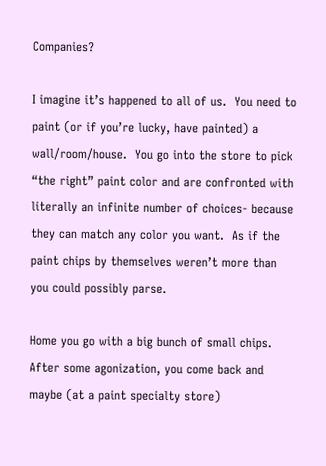Companies?

I imagine it’s happened to all of us.  You need to paint (or if you’re lucky, have painted) a wall/room/house.  You go into the store to pick “the right” paint color and are confronted with literally an infinite number of choices- because they can match any color you want.  As if the paint chips by themselves weren’t more than you could possibly parse.

Home you go with a big bunch of small chips.  After some agonization, you come back and maybe (at a paint specialty store)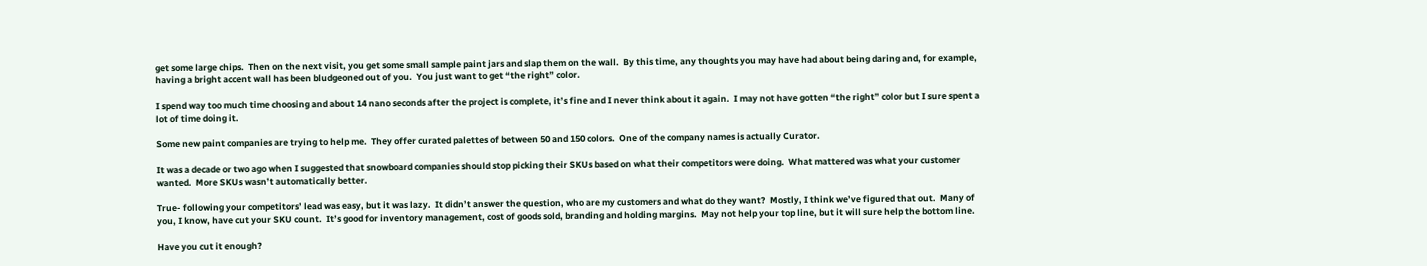get some large chips.  Then on the next visit, you get some small sample paint jars and slap them on the wall.  By this time, any thoughts you may have had about being daring and, for example, having a bright accent wall has been bludgeoned out of you.  You just want to get “the right” color.

I spend way too much time choosing and about 14 nano seconds after the project is complete, it’s fine and I never think about it again.  I may not have gotten “the right” color but I sure spent a lot of time doing it.

Some new paint companies are trying to help me.  They offer curated palettes of between 50 and 150 colors.  One of the company names is actually Curator.

It was a decade or two ago when I suggested that snowboard companies should stop picking their SKUs based on what their competitors were doing.  What mattered was what your customer wanted.  More SKUs wasn’t automatically better.

True- following your competitors’ lead was easy, but it was lazy.  It didn’t answer the question, who are my customers and what do they want?  Mostly, I think we’ve figured that out.  Many of you, I know, have cut your SKU count.  It’s good for inventory management, cost of goods sold, branding and holding margins.  May not help your top line, but it will sure help the bottom line.

Have you cut it enough?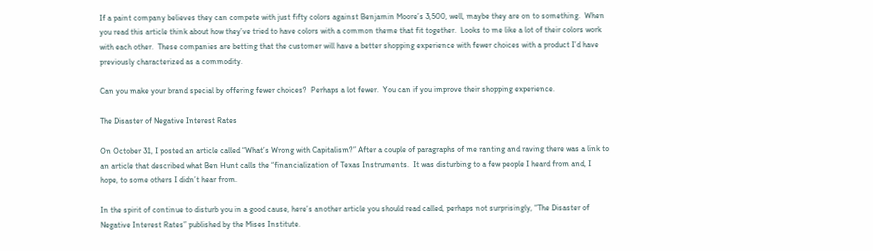If a paint company believes they can compete with just fifty colors against Benjamin Moore’s 3,500, well, maybe they are on to something.  When you read this article think about how they’ve tried to have colors with a common theme that fit together.  Looks to me like a lot of their colors work with each other.  These companies are betting that the customer will have a better shopping experience with fewer choices with a product I’d have previously characterized as a commodity.

Can you make your brand special by offering fewer choices?  Perhaps a lot fewer.  You can if you improve their shopping experience.

The Disaster of Negative Interest Rates

On October 31, I posted an article called “What’s Wrong with Capitalism?” After a couple of paragraphs of me ranting and raving there was a link to an article that described what Ben Hunt calls the “financialization of Texas Instruments.  It was disturbing to a few people I heard from and, I hope, to some others I didn’t hear from.

In the spirit of continue to disturb you in a good cause, here’s another article you should read called, perhaps not surprisingly, “The Disaster of Negative Interest Rates” published by the Mises Institute.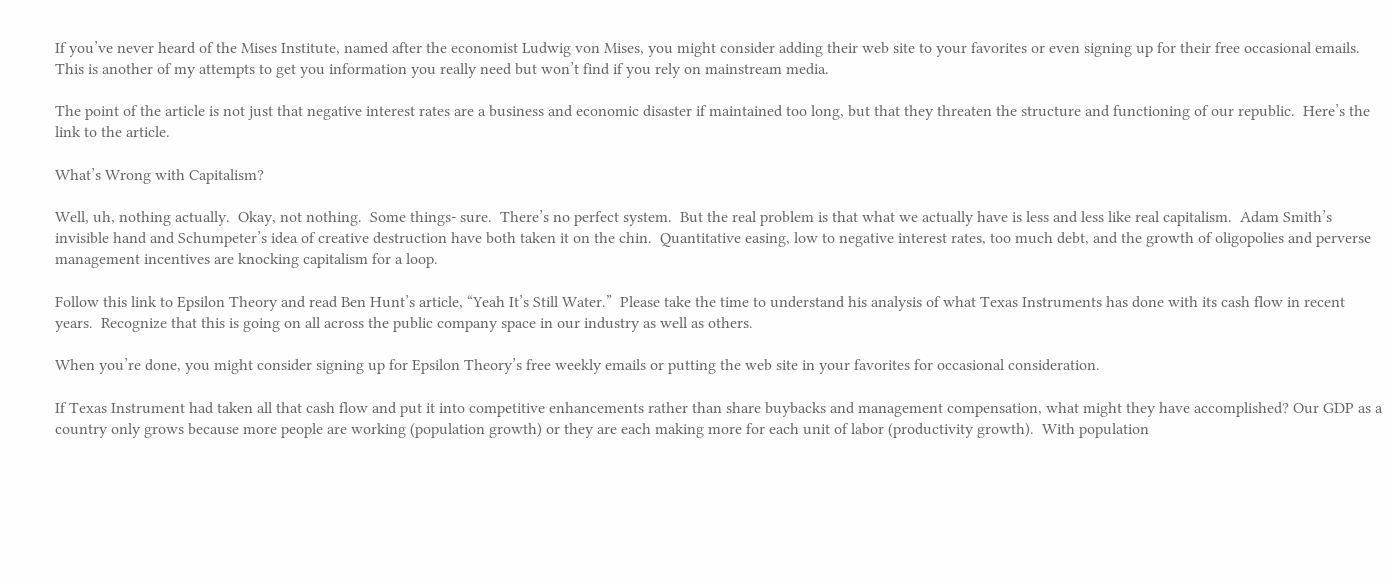If you’ve never heard of the Mises Institute, named after the economist Ludwig von Mises, you might consider adding their web site to your favorites or even signing up for their free occasional emails.  This is another of my attempts to get you information you really need but won’t find if you rely on mainstream media.

The point of the article is not just that negative interest rates are a business and economic disaster if maintained too long, but that they threaten the structure and functioning of our republic.  Here’s the link to the article.

What’s Wrong with Capitalism?

Well, uh, nothing actually.  Okay, not nothing.  Some things- sure.  There’s no perfect system.  But the real problem is that what we actually have is less and less like real capitalism.  Adam Smith’s invisible hand and Schumpeter’s idea of creative destruction have both taken it on the chin.  Quantitative easing, low to negative interest rates, too much debt, and the growth of oligopolies and perverse management incentives are knocking capitalism for a loop.

Follow this link to Epsilon Theory and read Ben Hunt’s article, “Yeah It’s Still Water.”  Please take the time to understand his analysis of what Texas Instruments has done with its cash flow in recent years.  Recognize that this is going on all across the public company space in our industry as well as others.

When you’re done, you might consider signing up for Epsilon Theory’s free weekly emails or putting the web site in your favorites for occasional consideration.

If Texas Instrument had taken all that cash flow and put it into competitive enhancements rather than share buybacks and management compensation, what might they have accomplished? Our GDP as a country only grows because more people are working (population growth) or they are each making more for each unit of labor (productivity growth).  With population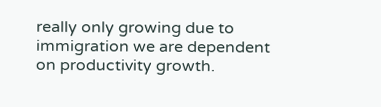really only growing due to immigration we are dependent on productivity growth.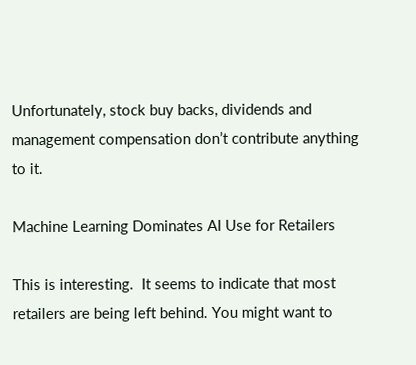Unfortunately, stock buy backs, dividends and management compensation don’t contribute anything to it.

Machine Learning Dominates AI Use for Retailers

This is interesting.  It seems to indicate that most retailers are being left behind. You might want to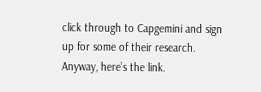click through to Capgemini and sign up for some of their research.  Anyway, here’s the link.